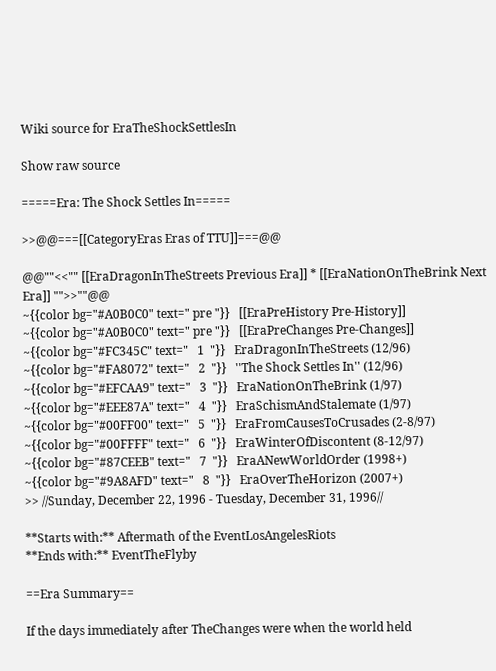Wiki source for EraTheShockSettlesIn

Show raw source

=====Era: The Shock Settles In=====

>>@@===[[CategoryEras Eras of TTU]]===@@

@@""<<"" [[EraDragonInTheStreets Previous Era]] * [[EraNationOnTheBrink Next Era]] "">>""@@
~{{color bg="#A0B0C0" text=" pre "}}   [[EraPreHistory Pre-History]]
~{{color bg="#A0B0C0" text=" pre "}}   [[EraPreChanges Pre-Changes]]
~{{color bg="#FC345C" text="   1  "}}   EraDragonInTheStreets (12/96)
~{{color bg="#FA8072" text="   2  "}}   ''The Shock Settles In'' (12/96)
~{{color bg="#EFCAA9" text="   3  "}}   EraNationOnTheBrink (1/97)
~{{color bg="#EEE87A" text="   4  "}}   EraSchismAndStalemate (1/97)
~{{color bg="#00FF00" text="   5  "}}   EraFromCausesToCrusades (2-8/97)
~{{color bg="#00FFFF" text="   6  "}}   EraWinterOfDiscontent (8-12/97)
~{{color bg="#87CEEB" text="   7  "}}   EraANewWorldOrder (1998+)
~{{color bg="#9A8AFD" text="   8  "}}   EraOverTheHorizon (2007+)
>> //Sunday, December 22, 1996 - Tuesday, December 31, 1996//

**Starts with:** Aftermath of the EventLosAngelesRiots
**Ends with:** EventTheFlyby

==Era Summary==

If the days immediately after TheChanges were when the world held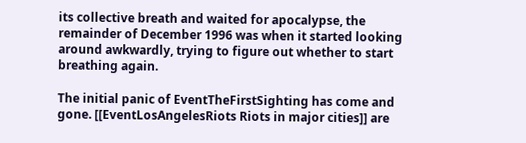its collective breath and waited for apocalypse, the remainder of December 1996 was when it started looking around awkwardly, trying to figure out whether to start breathing again.

The initial panic of EventTheFirstSighting has come and gone. [[EventLosAngelesRiots Riots in major cities]] are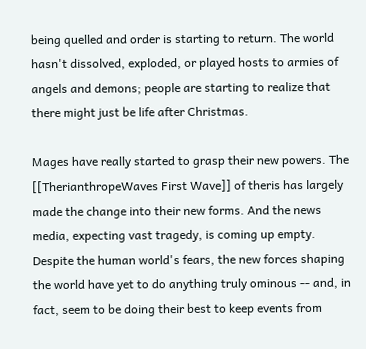being quelled and order is starting to return. The world hasn't dissolved, exploded, or played hosts to armies of angels and demons; people are starting to realize that there might just be life after Christmas.

Mages have really started to grasp their new powers. The [[TherianthropeWaves First Wave]] of theris has largely made the change into their new forms. And the news media, expecting vast tragedy, is coming up empty. Despite the human world's fears, the new forces shaping the world have yet to do anything truly ominous -- and, in fact, seem to be doing their best to keep events from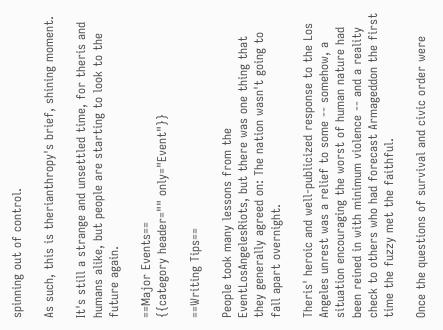spinning out of control.

As such, this is therianthropy's brief, shining moment.

It's still a strange and unsettled time, for theris and humans alike, but people are starting to look to the future again.

==Major Events==
{{category header="" only="Event"}}

==Writing Tips==

People took many lessons from the EventLosAngelesRiots, but there was one thing that they generally agreed on: The nation wasn't going to fall apart overnight.

Theris' heroic and well-publicized response to the Los Angeles unrest was a relief to some -- somehow, a situation encouraging the worst of human nature had been reined in with minimum violence -- and a reality check to others who had forecast Armageddon the first time the fuzzy met the faithful.

Once the questions of survival and civic order were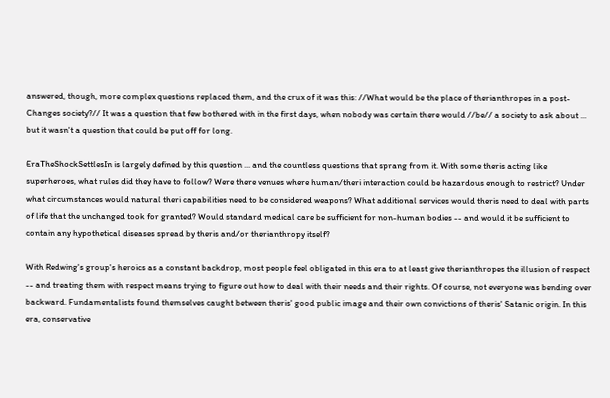answered, though, more complex questions replaced them, and the crux of it was this: //What would be the place of therianthropes in a post-Changes society?// It was a question that few bothered with in the first days, when nobody was certain there would //be// a society to ask about ... but it wasn't a question that could be put off for long.

EraTheShockSettlesIn is largely defined by this question ... and the countless questions that sprang from it. With some theris acting like superheroes, what rules did they have to follow? Were there venues where human/theri interaction could be hazardous enough to restrict? Under what circumstances would natural theri capabilities need to be considered weapons? What additional services would theris need to deal with parts of life that the unchanged took for granted? Would standard medical care be sufficient for non-human bodies -- and would it be sufficient to contain any hypothetical diseases spread by theris and/or therianthropy itself?

With Redwing's group's heroics as a constant backdrop, most people feel obligated in this era to at least give therianthropes the illusion of respect -- and treating them with respect means trying to figure out how to deal with their needs and their rights. Of course, not everyone was bending over backward. Fundamentalists found themselves caught between theris' good public image and their own convictions of theris' Satanic origin. In this era, conservative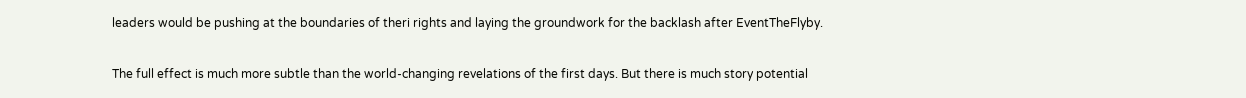leaders would be pushing at the boundaries of theri rights and laying the groundwork for the backlash after EventTheFlyby.

The full effect is much more subtle than the world-changing revelations of the first days. But there is much story potential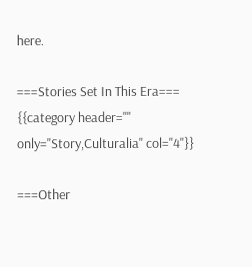here.

===Stories Set In This Era===
{{category header="" only="Story,Culturalia" col="4"}}

===Other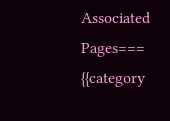Associated Pages===
{{category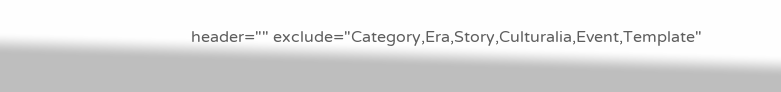header="" exclude="Category,Era,Story,Culturalia,Event,Template"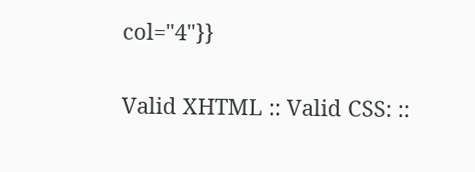col="4"}}

Valid XHTML :: Valid CSS: ::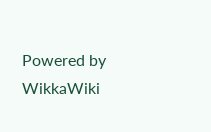Powered by WikkaWiki